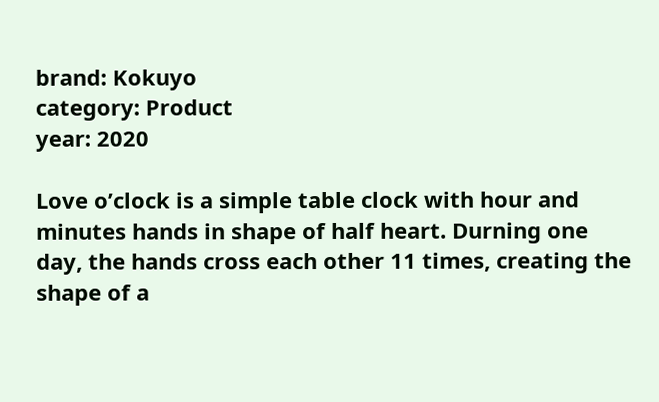brand: Kokuyo
category: Product
year: 2020

Love o’clock is a simple table clock with hour and minutes hands in shape of half heart. Durning one day, the hands cross each other 11 times, creating the shape of a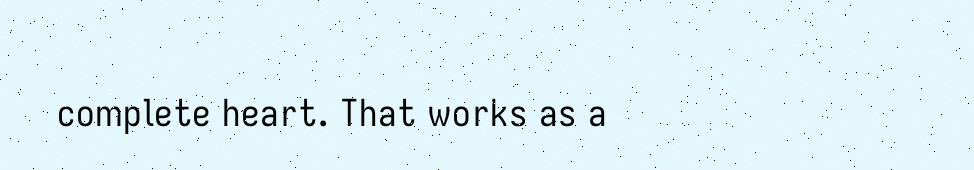complete heart. That works as a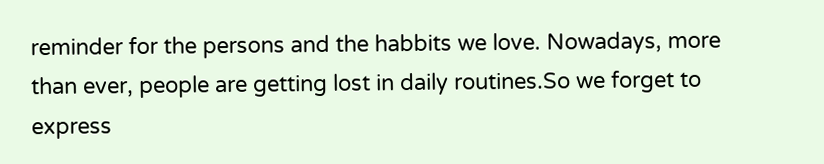reminder for the persons and the habbits we love. Nowadays, more than ever, people are getting lost in daily routines.So we forget to express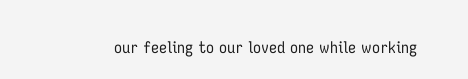our feeling to our loved one while working